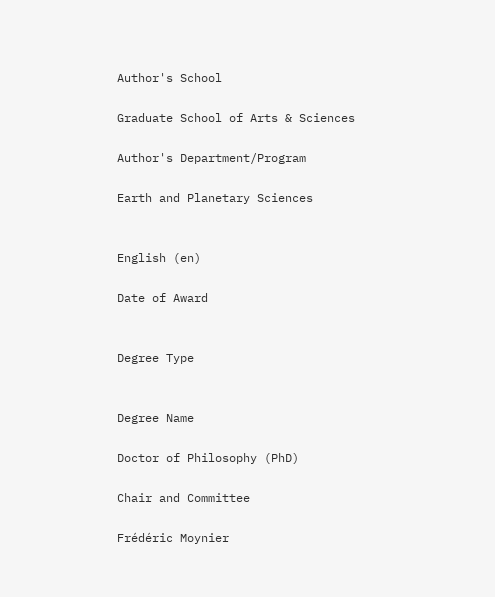Author's School

Graduate School of Arts & Sciences

Author's Department/Program

Earth and Planetary Sciences


English (en)

Date of Award


Degree Type


Degree Name

Doctor of Philosophy (PhD)

Chair and Committee

Frédéric Moynier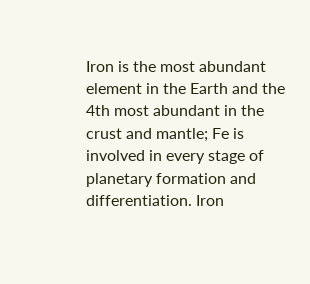Iron is the most abundant element in the Earth and the 4th most abundant in the crust and mantle; Fe is involved in every stage of planetary formation and differentiation. Iron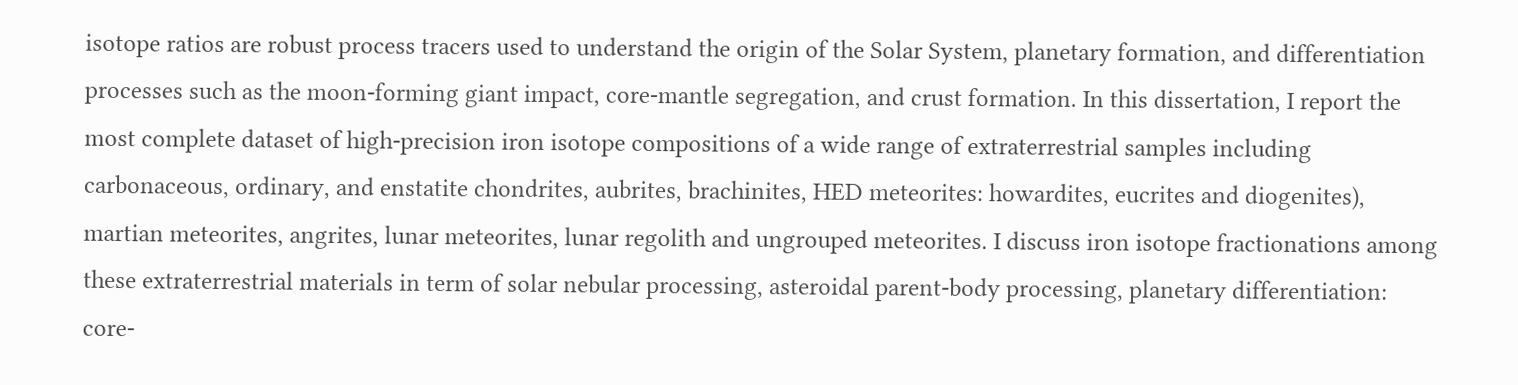isotope ratios are robust process tracers used to understand the origin of the Solar System, planetary formation, and differentiation processes such as the moon-forming giant impact, core-mantle segregation, and crust formation. In this dissertation, I report the most complete dataset of high-precision iron isotope compositions of a wide range of extraterrestrial samples including carbonaceous, ordinary, and enstatite chondrites, aubrites, brachinites, HED meteorites: howardites, eucrites and diogenites), martian meteorites, angrites, lunar meteorites, lunar regolith and ungrouped meteorites. I discuss iron isotope fractionations among these extraterrestrial materials in term of solar nebular processing, asteroidal parent-body processing, planetary differentiation: core-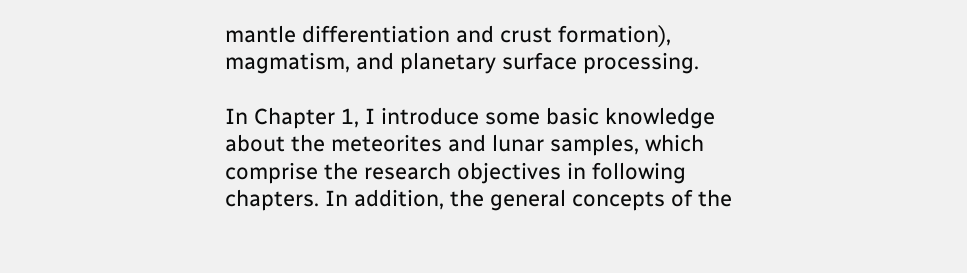mantle differentiation and crust formation), magmatism, and planetary surface processing.

In Chapter 1, I introduce some basic knowledge about the meteorites and lunar samples, which comprise the research objectives in following chapters. In addition, the general concepts of the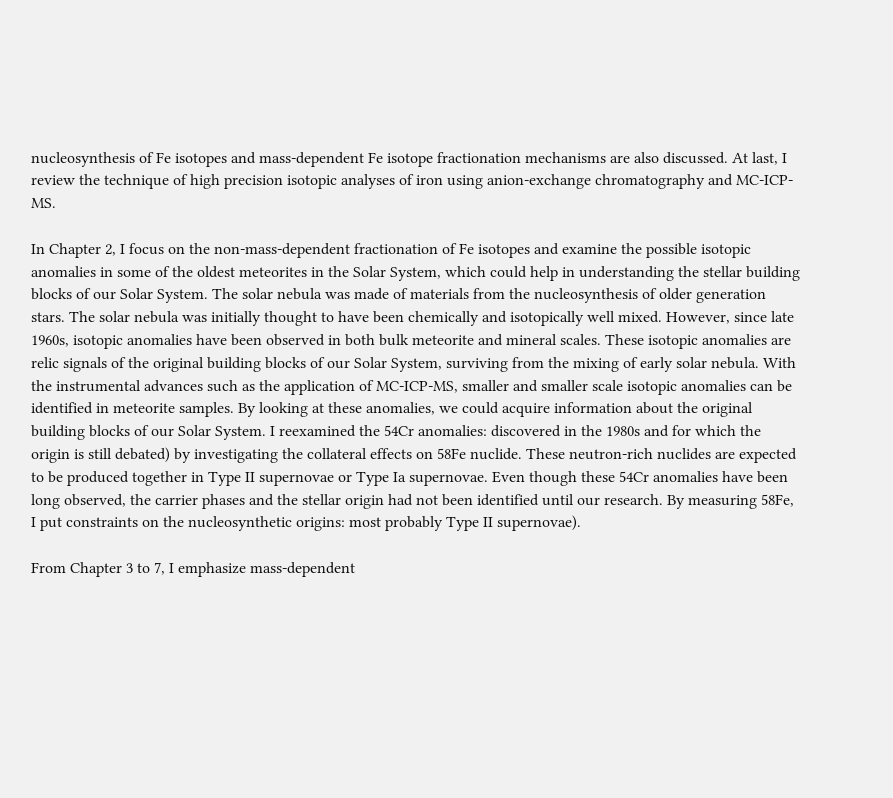nucleosynthesis of Fe isotopes and mass-dependent Fe isotope fractionation mechanisms are also discussed. At last, I review the technique of high precision isotopic analyses of iron using anion-exchange chromatography and MC-ICP-MS.

In Chapter 2, I focus on the non-mass-dependent fractionation of Fe isotopes and examine the possible isotopic anomalies in some of the oldest meteorites in the Solar System, which could help in understanding the stellar building blocks of our Solar System. The solar nebula was made of materials from the nucleosynthesis of older generation stars. The solar nebula was initially thought to have been chemically and isotopically well mixed. However, since late 1960s, isotopic anomalies have been observed in both bulk meteorite and mineral scales. These isotopic anomalies are relic signals of the original building blocks of our Solar System, surviving from the mixing of early solar nebula. With the instrumental advances such as the application of MC-ICP-MS, smaller and smaller scale isotopic anomalies can be identified in meteorite samples. By looking at these anomalies, we could acquire information about the original building blocks of our Solar System. I reexamined the 54Cr anomalies: discovered in the 1980s and for which the origin is still debated) by investigating the collateral effects on 58Fe nuclide. These neutron-rich nuclides are expected to be produced together in Type II supernovae or Type Ia supernovae. Even though these 54Cr anomalies have been long observed, the carrier phases and the stellar origin had not been identified until our research. By measuring 58Fe, I put constraints on the nucleosynthetic origins: most probably Type II supernovae).

From Chapter 3 to 7, I emphasize mass-dependent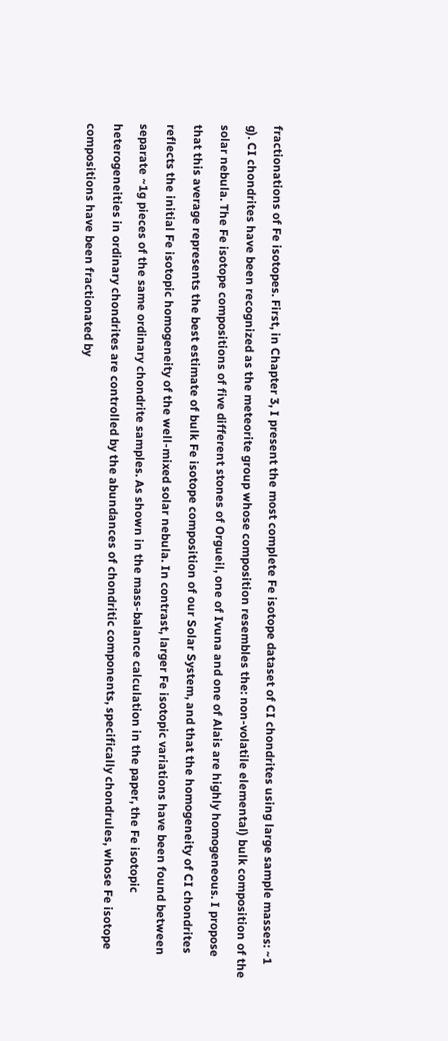fractionations of Fe isotopes. First, in Chapter 3, I present the most complete Fe isotope dataset of CI chondrites using large sample masses: ~1 g). CI chondrites have been recognized as the meteorite group whose composition resembles the: non-volatile elemental) bulk composition of the solar nebula. The Fe isotope compositions of five different stones of Orgueil, one of Ivuna and one of Alais are highly homogeneous. I propose that this average represents the best estimate of bulk Fe isotope composition of our Solar System, and that the homogeneity of CI chondrites reflects the initial Fe isotopic homogeneity of the well-mixed solar nebula. In contrast, larger Fe isotopic variations have been found between separate ~1g pieces of the same ordinary chondrite samples. As shown in the mass-balance calculation in the paper, the Fe isotopic heterogeneities in ordinary chondrites are controlled by the abundances of chondritic components, specifically chondrules, whose Fe isotope compositions have been fractionated by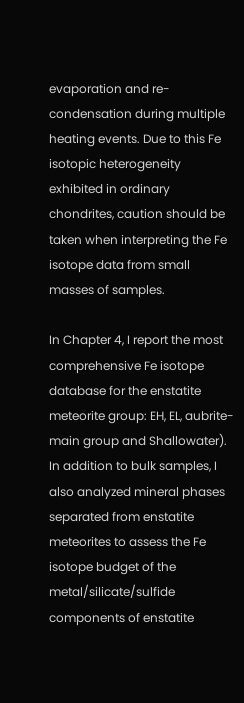evaporation and re-condensation during multiple heating events. Due to this Fe isotopic heterogeneity exhibited in ordinary chondrites, caution should be taken when interpreting the Fe isotope data from small masses of samples.

In Chapter 4, I report the most comprehensive Fe isotope database for the enstatite meteorite group: EH, EL, aubrite-main group and Shallowater). In addition to bulk samples, I also analyzed mineral phases separated from enstatite meteorites to assess the Fe isotope budget of the metal/silicate/sulfide components of enstatite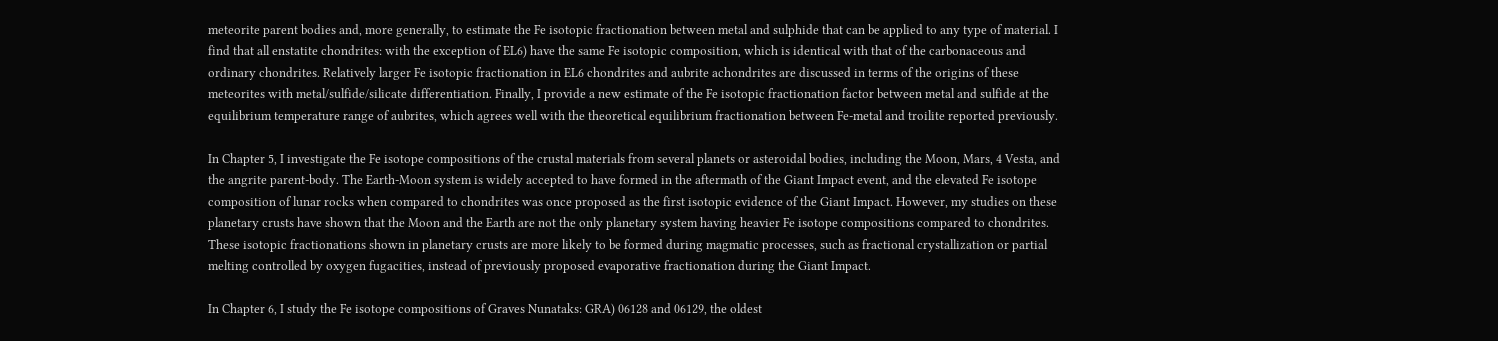meteorite parent bodies and, more generally, to estimate the Fe isotopic fractionation between metal and sulphide that can be applied to any type of material. I find that all enstatite chondrites: with the exception of EL6) have the same Fe isotopic composition, which is identical with that of the carbonaceous and ordinary chondrites. Relatively larger Fe isotopic fractionation in EL6 chondrites and aubrite achondrites are discussed in terms of the origins of these meteorites with metal/sulfide/silicate differentiation. Finally, I provide a new estimate of the Fe isotopic fractionation factor between metal and sulfide at the equilibrium temperature range of aubrites, which agrees well with the theoretical equilibrium fractionation between Fe-metal and troilite reported previously.

In Chapter 5, I investigate the Fe isotope compositions of the crustal materials from several planets or asteroidal bodies, including the Moon, Mars, 4 Vesta, and the angrite parent-body. The Earth-Moon system is widely accepted to have formed in the aftermath of the Giant Impact event, and the elevated Fe isotope composition of lunar rocks when compared to chondrites was once proposed as the first isotopic evidence of the Giant Impact. However, my studies on these planetary crusts have shown that the Moon and the Earth are not the only planetary system having heavier Fe isotope compositions compared to chondrites. These isotopic fractionations shown in planetary crusts are more likely to be formed during magmatic processes, such as fractional crystallization or partial melting controlled by oxygen fugacities, instead of previously proposed evaporative fractionation during the Giant Impact.

In Chapter 6, I study the Fe isotope compositions of Graves Nunataks: GRA) 06128 and 06129, the oldest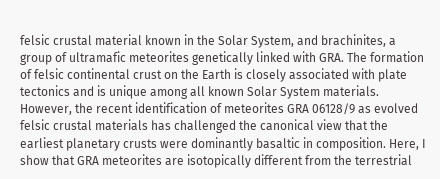felsic crustal material known in the Solar System, and brachinites, a group of ultramafic meteorites genetically linked with GRA. The formation of felsic continental crust on the Earth is closely associated with plate tectonics and is unique among all known Solar System materials. However, the recent identification of meteorites GRA 06128/9 as evolved felsic crustal materials has challenged the canonical view that the earliest planetary crusts were dominantly basaltic in composition. Here, I show that GRA meteorites are isotopically different from the terrestrial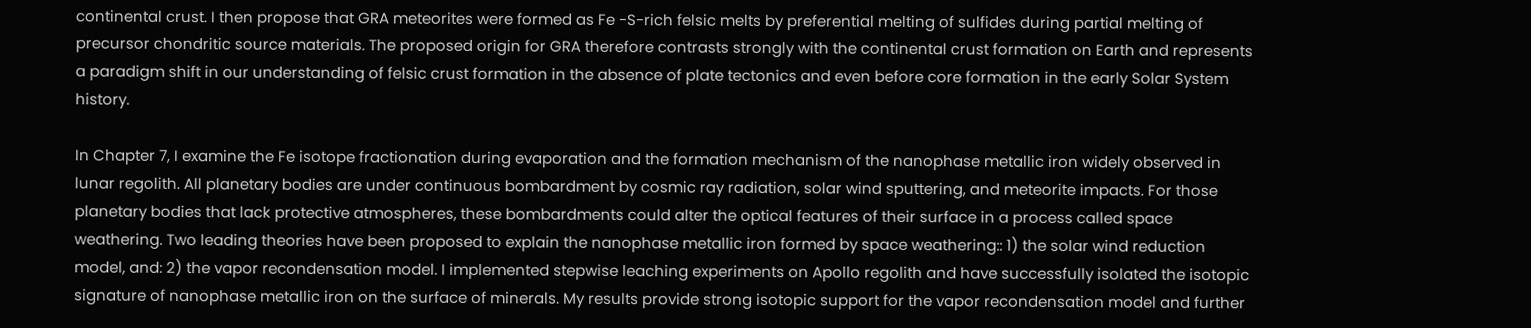continental crust. I then propose that GRA meteorites were formed as Fe -S-rich felsic melts by preferential melting of sulfides during partial melting of precursor chondritic source materials. The proposed origin for GRA therefore contrasts strongly with the continental crust formation on Earth and represents a paradigm shift in our understanding of felsic crust formation in the absence of plate tectonics and even before core formation in the early Solar System history.

In Chapter 7, I examine the Fe isotope fractionation during evaporation and the formation mechanism of the nanophase metallic iron widely observed in lunar regolith. All planetary bodies are under continuous bombardment by cosmic ray radiation, solar wind sputtering, and meteorite impacts. For those planetary bodies that lack protective atmospheres, these bombardments could alter the optical features of their surface in a process called space weathering. Two leading theories have been proposed to explain the nanophase metallic iron formed by space weathering:: 1) the solar wind reduction model, and: 2) the vapor recondensation model. I implemented stepwise leaching experiments on Apollo regolith and have successfully isolated the isotopic signature of nanophase metallic iron on the surface of minerals. My results provide strong isotopic support for the vapor recondensation model and further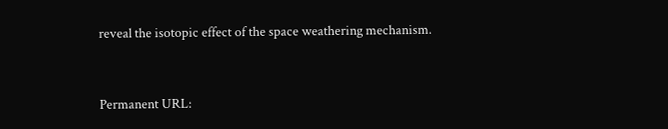reveal the isotopic effect of the space weathering mechanism.


Permanent URL: